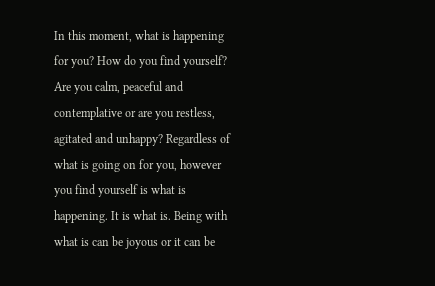In this moment, what is happening for you? How do you find yourself? Are you calm, peaceful and contemplative or are you restless, agitated and unhappy? Regardless of what is going on for you, however you find yourself is what is happening. It is what is. Being with what is can be joyous or it can be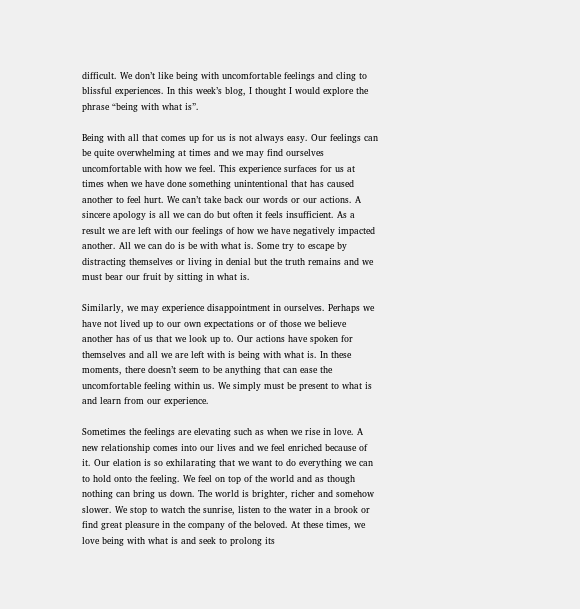difficult. We don’t like being with uncomfortable feelings and cling to blissful experiences. In this week’s blog, I thought I would explore the phrase “being with what is”.

Being with all that comes up for us is not always easy. Our feelings can be quite overwhelming at times and we may find ourselves uncomfortable with how we feel. This experience surfaces for us at times when we have done something unintentional that has caused another to feel hurt. We can’t take back our words or our actions. A sincere apology is all we can do but often it feels insufficient. As a result we are left with our feelings of how we have negatively impacted another. All we can do is be with what is. Some try to escape by distracting themselves or living in denial but the truth remains and we must bear our fruit by sitting in what is.

Similarly, we may experience disappointment in ourselves. Perhaps we have not lived up to our own expectations or of those we believe another has of us that we look up to. Our actions have spoken for themselves and all we are left with is being with what is. In these moments, there doesn’t seem to be anything that can ease the uncomfortable feeling within us. We simply must be present to what is and learn from our experience.

Sometimes the feelings are elevating such as when we rise in love. A new relationship comes into our lives and we feel enriched because of it. Our elation is so exhilarating that we want to do everything we can to hold onto the feeling. We feel on top of the world and as though nothing can bring us down. The world is brighter, richer and somehow slower. We stop to watch the sunrise, listen to the water in a brook or find great pleasure in the company of the beloved. At these times, we love being with what is and seek to prolong its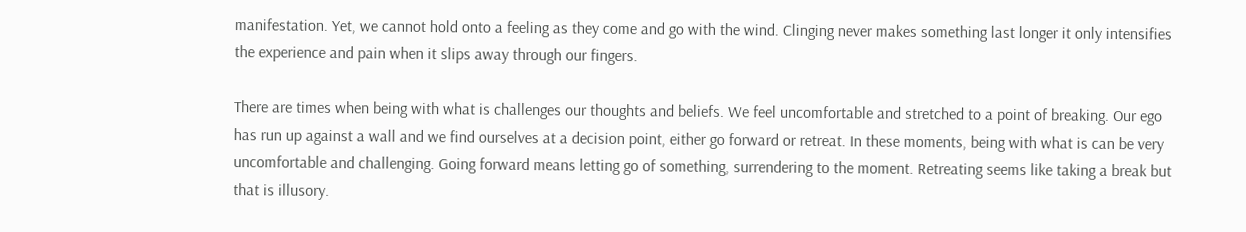manifestation. Yet, we cannot hold onto a feeling as they come and go with the wind. Clinging never makes something last longer it only intensifies the experience and pain when it slips away through our fingers.

There are times when being with what is challenges our thoughts and beliefs. We feel uncomfortable and stretched to a point of breaking. Our ego has run up against a wall and we find ourselves at a decision point, either go forward or retreat. In these moments, being with what is can be very uncomfortable and challenging. Going forward means letting go of something, surrendering to the moment. Retreating seems like taking a break but that is illusory.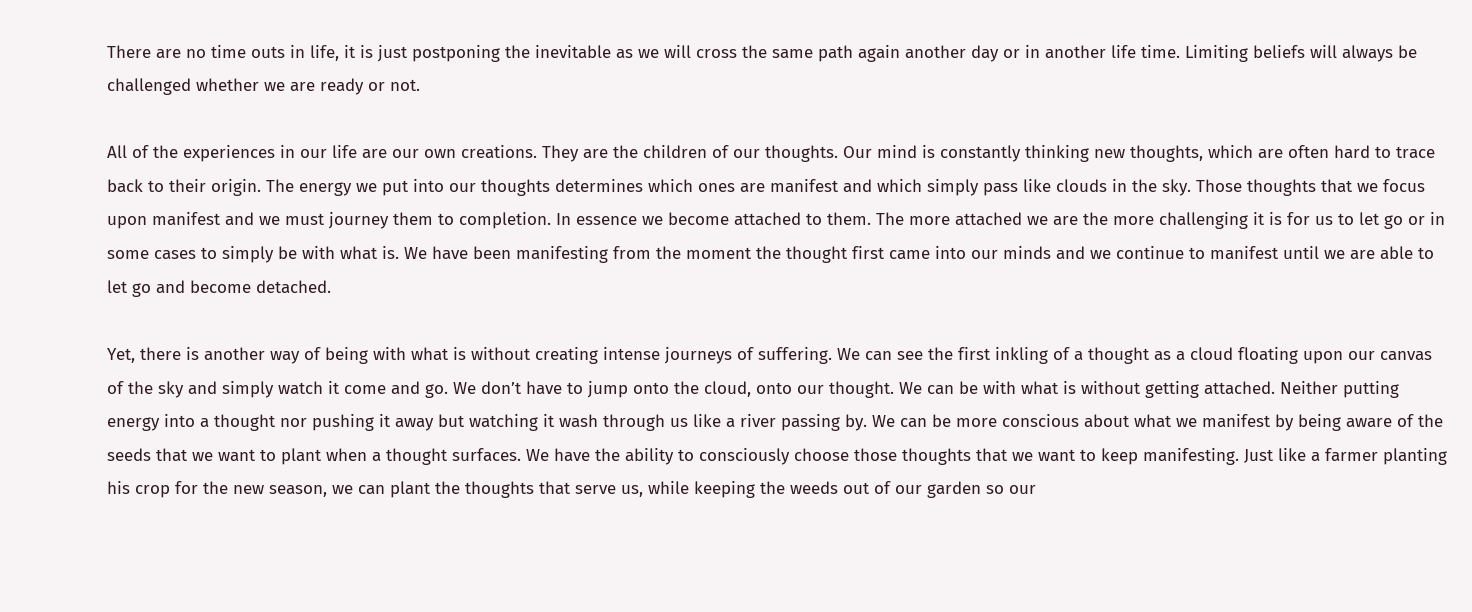There are no time outs in life, it is just postponing the inevitable as we will cross the same path again another day or in another life time. Limiting beliefs will always be challenged whether we are ready or not.

All of the experiences in our life are our own creations. They are the children of our thoughts. Our mind is constantly thinking new thoughts, which are often hard to trace back to their origin. The energy we put into our thoughts determines which ones are manifest and which simply pass like clouds in the sky. Those thoughts that we focus upon manifest and we must journey them to completion. In essence we become attached to them. The more attached we are the more challenging it is for us to let go or in some cases to simply be with what is. We have been manifesting from the moment the thought first came into our minds and we continue to manifest until we are able to let go and become detached.

Yet, there is another way of being with what is without creating intense journeys of suffering. We can see the first inkling of a thought as a cloud floating upon our canvas of the sky and simply watch it come and go. We don’t have to jump onto the cloud, onto our thought. We can be with what is without getting attached. Neither putting energy into a thought nor pushing it away but watching it wash through us like a river passing by. We can be more conscious about what we manifest by being aware of the seeds that we want to plant when a thought surfaces. We have the ability to consciously choose those thoughts that we want to keep manifesting. Just like a farmer planting his crop for the new season, we can plant the thoughts that serve us, while keeping the weeds out of our garden so our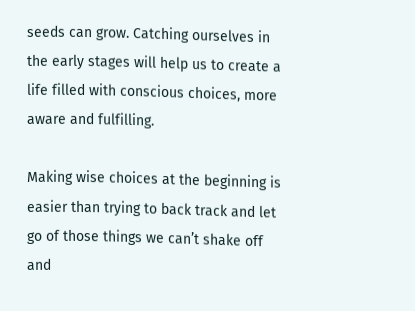seeds can grow. Catching ourselves in the early stages will help us to create a life filled with conscious choices, more aware and fulfilling.

Making wise choices at the beginning is easier than trying to back track and let go of those things we can’t shake off and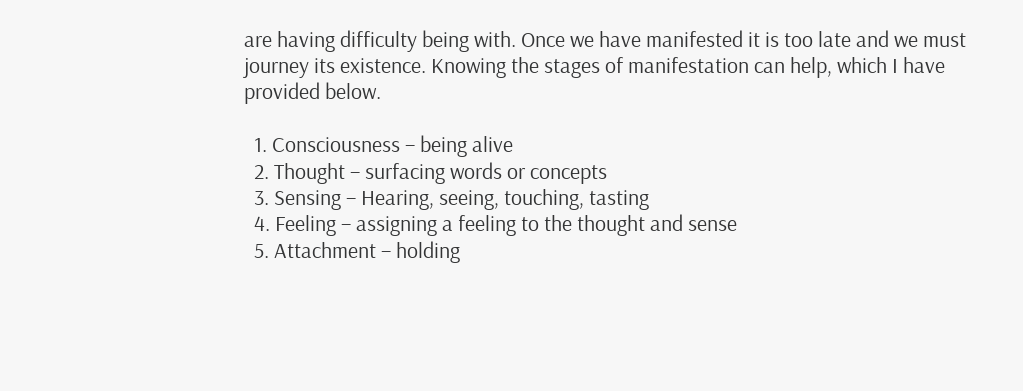are having difficulty being with. Once we have manifested it is too late and we must journey its existence. Knowing the stages of manifestation can help, which I have provided below.

  1. Consciousness – being alive
  2. Thought – surfacing words or concepts
  3. Sensing – Hearing, seeing, touching, tasting
  4. Feeling – assigning a feeling to the thought and sense
  5. Attachment – holding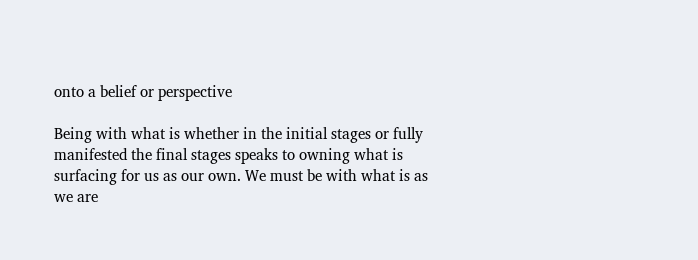onto a belief or perspective

Being with what is whether in the initial stages or fully manifested the final stages speaks to owning what is surfacing for us as our own. We must be with what is as we are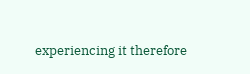experiencing it therefore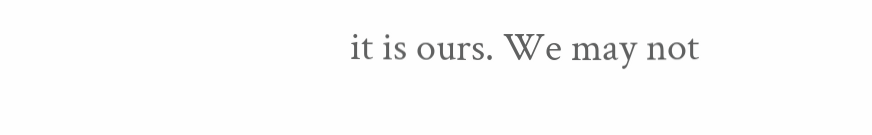it is ours. We may not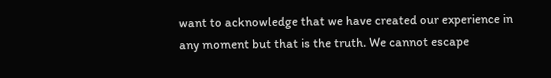want to acknowledge that we have created our experience in any moment but that is the truth. We cannot escape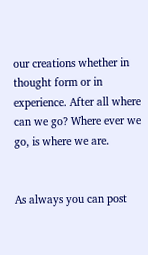our creations whether in thought form or in experience. After all where can we go? Where ever we go, is where we are.


As always you can post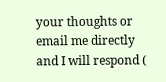your thoughts or email me directly and I will respond (